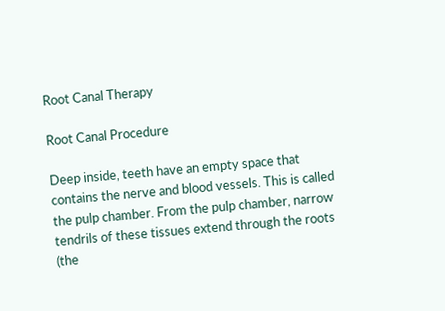Root Canal Therapy

Root Canal Procedure

Deep inside, teeth have an empty space that contains the nerve and blood vessels. This is called the pulp chamber. From the pulp chamber, narrow tendrils of these tissues extend through the roots (the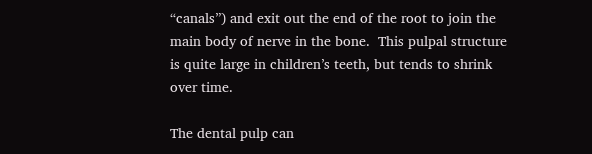“canals”) and exit out the end of the root to join the main body of nerve in the bone.  This pulpal structure is quite large in children’s teeth, but tends to shrink over time.

The dental pulp can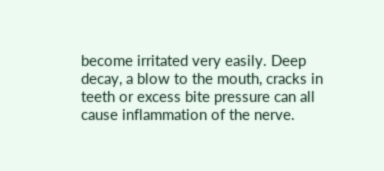become irritated very easily. Deep decay, a blow to the mouth, cracks in teeth or excess bite pressure can all cause inflammation of the nerve.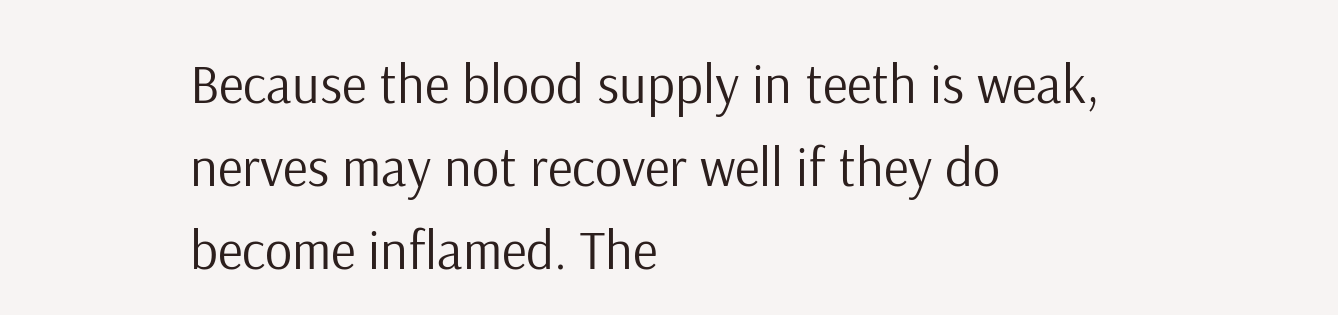Because the blood supply in teeth is weak, nerves may not recover well if they do become inflamed. The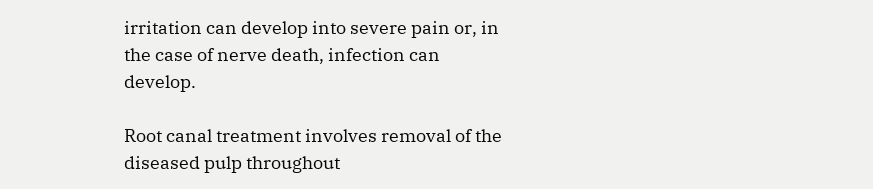irritation can develop into severe pain or, in the case of nerve death, infection can develop.

Root canal treatment involves removal of the diseased pulp throughout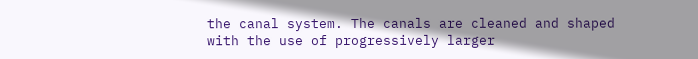the canal system. The canals are cleaned and shaped with the use of progressively larger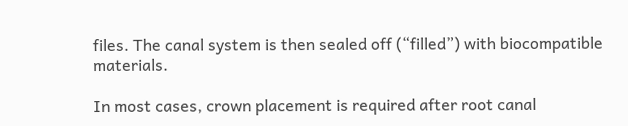files. The canal system is then sealed off (“filled”) with biocompatible materials.

In most cases, crown placement is required after root canal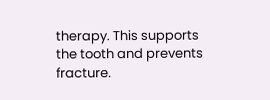therapy. This supports the tooth and prevents fracture.